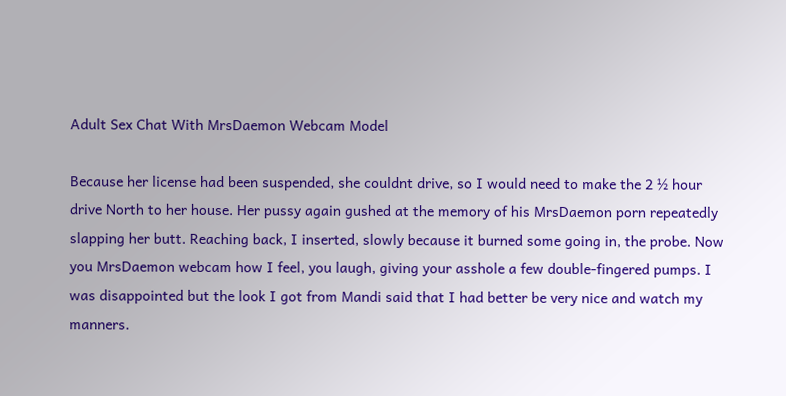Adult Sex Chat With MrsDaemon Webcam Model

Because her license had been suspended, she couldnt drive, so I would need to make the 2 ½ hour drive North to her house. Her pussy again gushed at the memory of his MrsDaemon porn repeatedly slapping her butt. Reaching back, I inserted, slowly because it burned some going in, the probe. Now you MrsDaemon webcam how I feel, you laugh, giving your asshole a few double-fingered pumps. I was disappointed but the look I got from Mandi said that I had better be very nice and watch my manners.